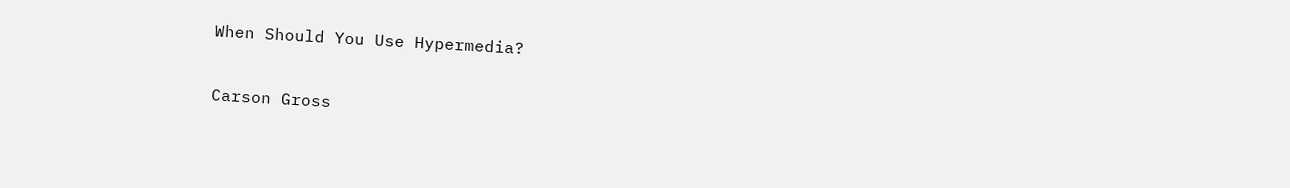When Should You Use Hypermedia?

Carson Gross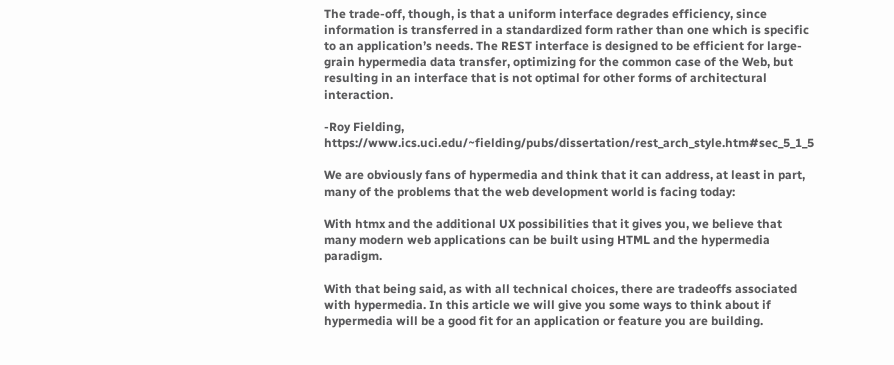The trade-off, though, is that a uniform interface degrades efficiency, since information is transferred in a standardized form rather than one which is specific to an application’s needs. The REST interface is designed to be efficient for large-grain hypermedia data transfer, optimizing for the common case of the Web, but resulting in an interface that is not optimal for other forms of architectural interaction.

-Roy Fielding, https://www.ics.uci.edu/~fielding/pubs/dissertation/rest_arch_style.htm#sec_5_1_5

We are obviously fans of hypermedia and think that it can address, at least in part, many of the problems that the web development world is facing today:

With htmx and the additional UX possibilities that it gives you, we believe that many modern web applications can be built using HTML and the hypermedia paradigm.

With that being said, as with all technical choices, there are tradeoffs associated with hypermedia. In this article we will give you some ways to think about if hypermedia will be a good fit for an application or feature you are building.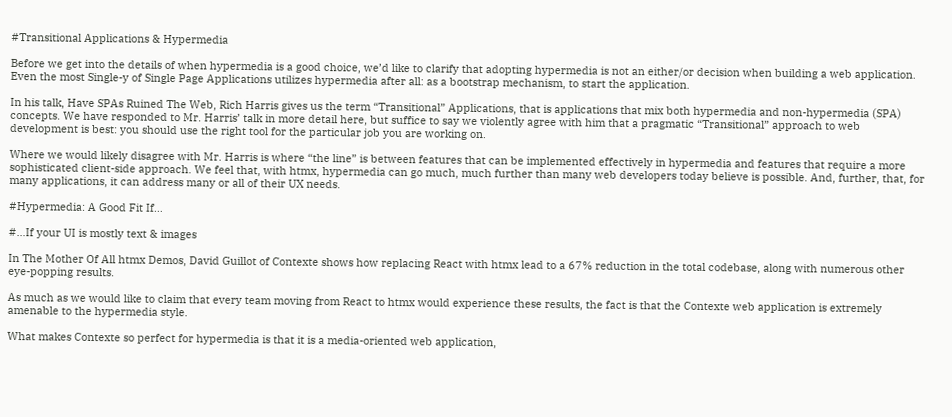#Transitional Applications & Hypermedia

Before we get into the details of when hypermedia is a good choice, we’d like to clarify that adopting hypermedia is not an either/or decision when building a web application. Even the most Single-y of Single Page Applications utilizes hypermedia after all: as a bootstrap mechanism, to start the application.

In his talk, Have SPAs Ruined The Web, Rich Harris gives us the term “Transitional” Applications, that is applications that mix both hypermedia and non-hypermedia (SPA) concepts. We have responded to Mr. Harris’ talk in more detail here, but suffice to say we violently agree with him that a pragmatic “Transitional” approach to web development is best: you should use the right tool for the particular job you are working on.

Where we would likely disagree with Mr. Harris is where “the line” is between features that can be implemented effectively in hypermedia and features that require a more sophisticated client-side approach. We feel that, with htmx, hypermedia can go much, much further than many web developers today believe is possible. And, further, that, for many applications, it can address many or all of their UX needs.

#Hypermedia: A Good Fit If…

#…If your UI is mostly text & images

In The Mother Of All htmx Demos, David Guillot of Contexte shows how replacing React with htmx lead to a 67% reduction in the total codebase, along with numerous other eye-popping results.

As much as we would like to claim that every team moving from React to htmx would experience these results, the fact is that the Contexte web application is extremely amenable to the hypermedia style.

What makes Contexte so perfect for hypermedia is that it is a media-oriented web application,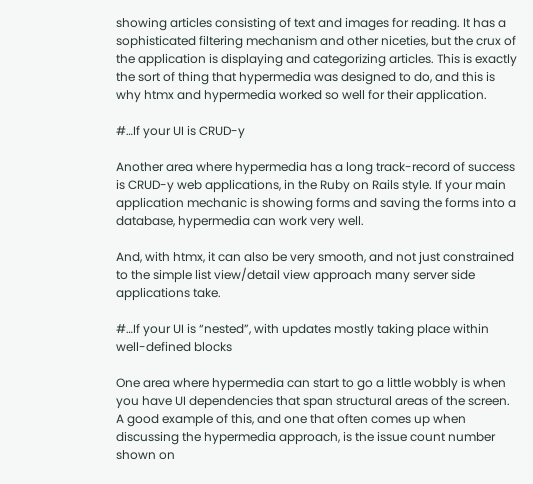showing articles consisting of text and images for reading. It has a sophisticated filtering mechanism and other niceties, but the crux of the application is displaying and categorizing articles. This is exactly the sort of thing that hypermedia was designed to do, and this is why htmx and hypermedia worked so well for their application.

#…If your UI is CRUD-y

Another area where hypermedia has a long track-record of success is CRUD-y web applications, in the Ruby on Rails style. If your main application mechanic is showing forms and saving the forms into a database, hypermedia can work very well.

And, with htmx, it can also be very smooth, and not just constrained to the simple list view/detail view approach many server side applications take.

#…If your UI is “nested”, with updates mostly taking place within well-defined blocks

One area where hypermedia can start to go a little wobbly is when you have UI dependencies that span structural areas of the screen. A good example of this, and one that often comes up when discussing the hypermedia approach, is the issue count number shown on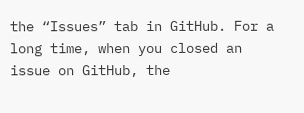the “Issues” tab in GitHub. For a long time, when you closed an issue on GitHub, the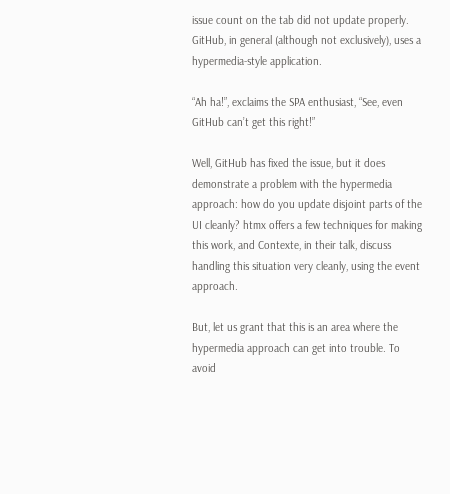issue count on the tab did not update properly. GitHub, in general (although not exclusively), uses a hypermedia-style application.

“Ah ha!”, exclaims the SPA enthusiast, “See, even GitHub can’t get this right!”

Well, GitHub has fixed the issue, but it does demonstrate a problem with the hypermedia approach: how do you update disjoint parts of the UI cleanly? htmx offers a few techniques for making this work, and Contexte, in their talk, discuss handling this situation very cleanly, using the event approach.

But, let us grant that this is an area where the hypermedia approach can get into trouble. To avoid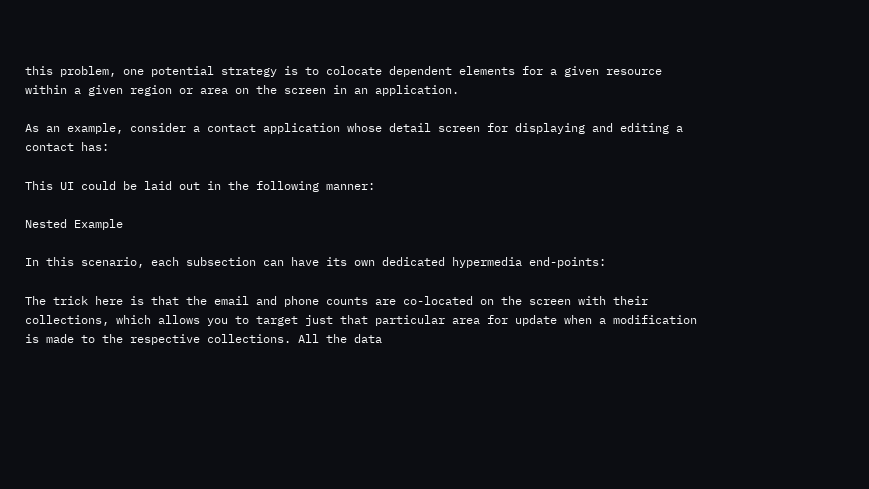this problem, one potential strategy is to colocate dependent elements for a given resource within a given region or area on the screen in an application.

As an example, consider a contact application whose detail screen for displaying and editing a contact has:

This UI could be laid out in the following manner:

Nested Example

In this scenario, each subsection can have its own dedicated hypermedia end-points:

The trick here is that the email and phone counts are co-located on the screen with their collections, which allows you to target just that particular area for update when a modification is made to the respective collections. All the data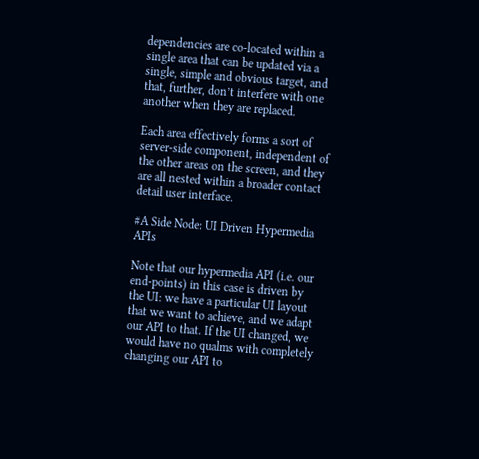dependencies are co-located within a single area that can be updated via a single, simple and obvious target, and that, further, don’t interfere with one another when they are replaced.

Each area effectively forms a sort of server-side component, independent of the other areas on the screen, and they are all nested within a broader contact detail user interface.

#A Side Node: UI Driven Hypermedia APIs

Note that our hypermedia API (i.e. our end-points) in this case is driven by the UI: we have a particular UI layout that we want to achieve, and we adapt our API to that. If the UI changed, we would have no qualms with completely changing our API to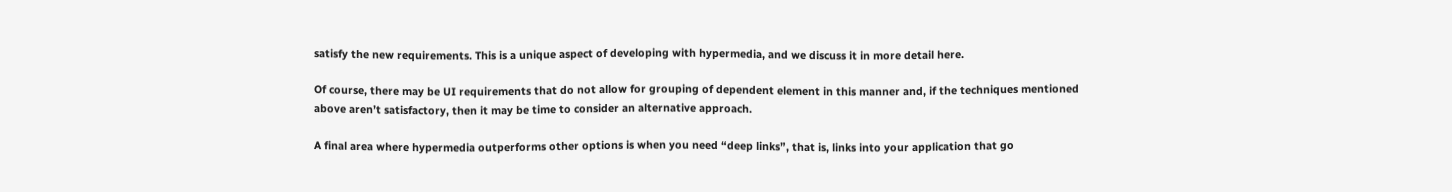satisfy the new requirements. This is a unique aspect of developing with hypermedia, and we discuss it in more detail here.

Of course, there may be UI requirements that do not allow for grouping of dependent element in this manner and, if the techniques mentioned above aren’t satisfactory, then it may be time to consider an alternative approach.

A final area where hypermedia outperforms other options is when you need “deep links”, that is, links into your application that go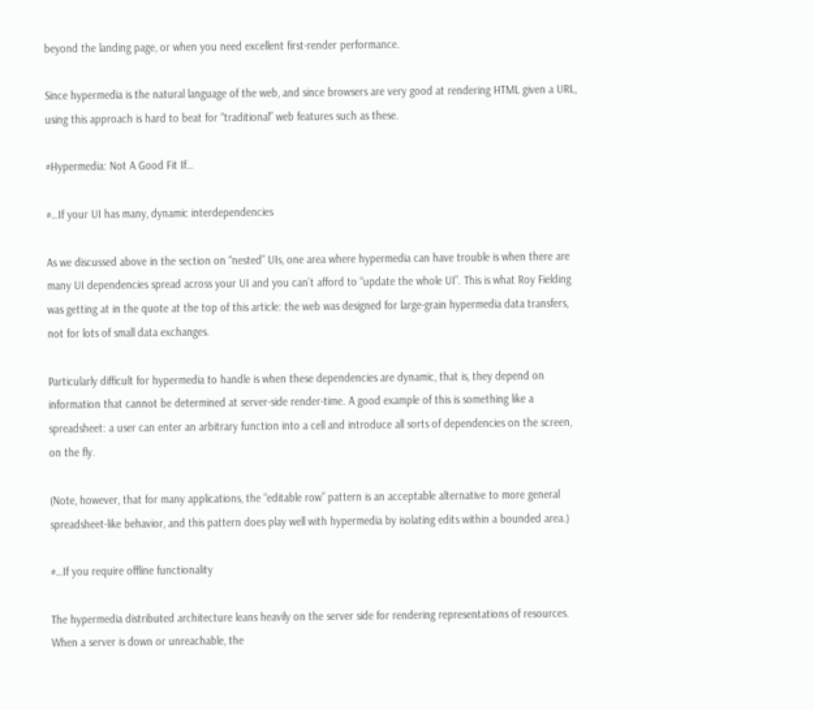beyond the landing page, or when you need excellent first-render performance.

Since hypermedia is the natural language of the web, and since browsers are very good at rendering HTML given a URL, using this approach is hard to beat for “traditional” web features such as these.

#Hypermedia: Not A Good Fit If…

#…If your UI has many, dynamic interdependencies

As we discussed above in the section on “nested” UIs, one area where hypermedia can have trouble is when there are many UI dependencies spread across your UI and you can’t afford to “update the whole UI”. This is what Roy Fielding was getting at in the quote at the top of this article: the web was designed for large-grain hypermedia data transfers, not for lots of small data exchanges.

Particularly difficult for hypermedia to handle is when these dependencies are dynamic, that is, they depend on information that cannot be determined at server-side render-time. A good example of this is something like a spreadsheet: a user can enter an arbitrary function into a cell and introduce all sorts of dependencies on the screen, on the fly.

(Note, however, that for many applications, the “editable row” pattern is an acceptable alternative to more general spreadsheet-like behavior, and this pattern does play well with hypermedia by isolating edits within a bounded area.)

#…If you require offline functionality

The hypermedia distributed architecture leans heavily on the server side for rendering representations of resources. When a server is down or unreachable, the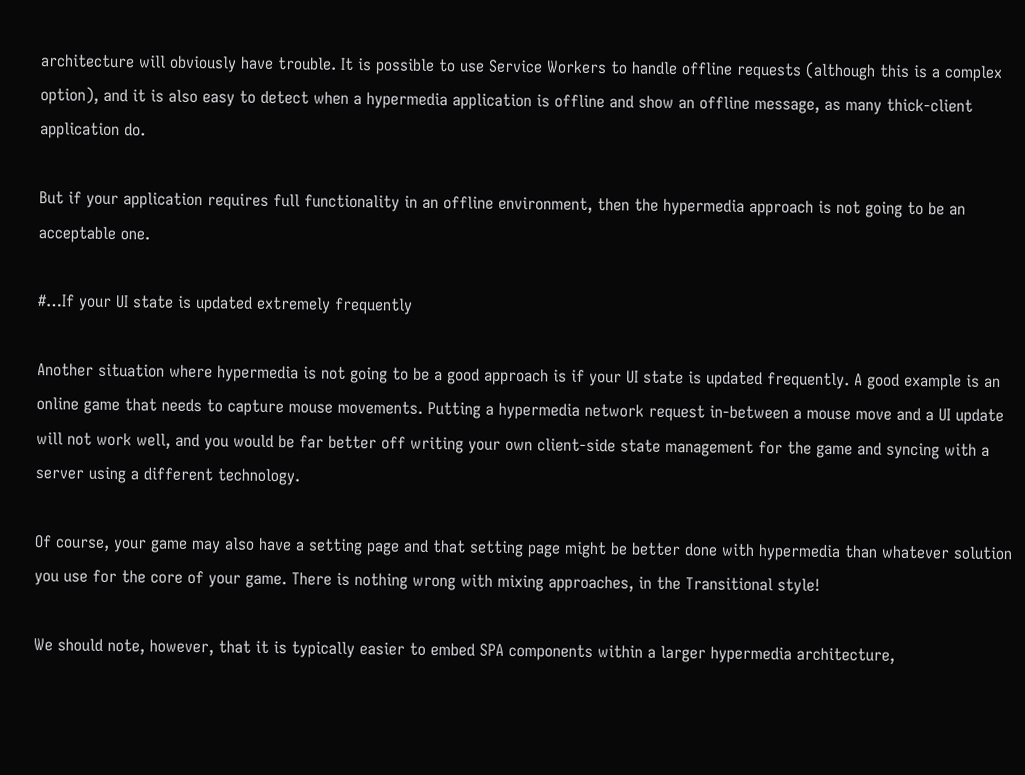architecture will obviously have trouble. It is possible to use Service Workers to handle offline requests (although this is a complex option), and it is also easy to detect when a hypermedia application is offline and show an offline message, as many thick-client application do.

But if your application requires full functionality in an offline environment, then the hypermedia approach is not going to be an acceptable one.

#…If your UI state is updated extremely frequently

Another situation where hypermedia is not going to be a good approach is if your UI state is updated frequently. A good example is an online game that needs to capture mouse movements. Putting a hypermedia network request in-between a mouse move and a UI update will not work well, and you would be far better off writing your own client-side state management for the game and syncing with a server using a different technology.

Of course, your game may also have a setting page and that setting page might be better done with hypermedia than whatever solution you use for the core of your game. There is nothing wrong with mixing approaches, in the Transitional style!

We should note, however, that it is typically easier to embed SPA components within a larger hypermedia architecture,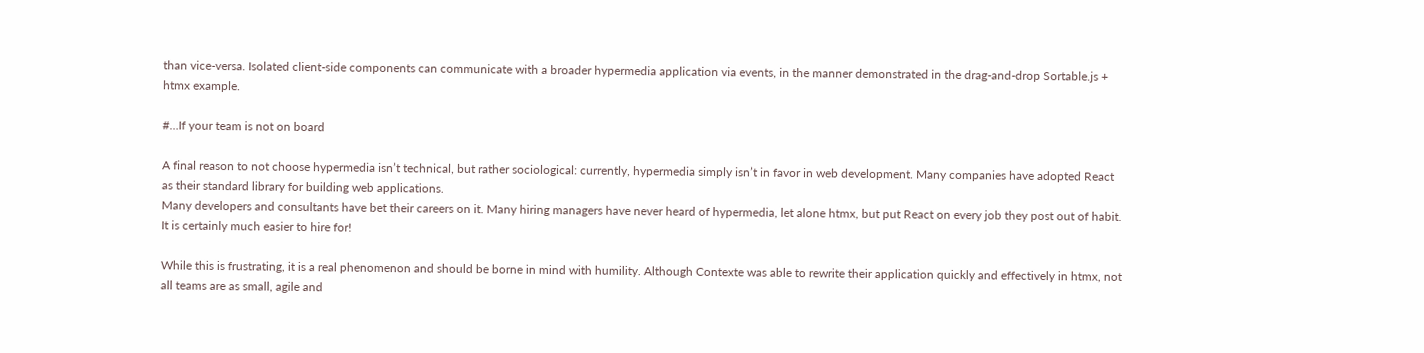than vice-versa. Isolated client-side components can communicate with a broader hypermedia application via events, in the manner demonstrated in the drag-and-drop Sortable.js + htmx example.

#…If your team is not on board

A final reason to not choose hypermedia isn’t technical, but rather sociological: currently, hypermedia simply isn’t in favor in web development. Many companies have adopted React as their standard library for building web applications.
Many developers and consultants have bet their careers on it. Many hiring managers have never heard of hypermedia, let alone htmx, but put React on every job they post out of habit. It is certainly much easier to hire for!

While this is frustrating, it is a real phenomenon and should be borne in mind with humility. Although Contexte was able to rewrite their application quickly and effectively in htmx, not all teams are as small, agile and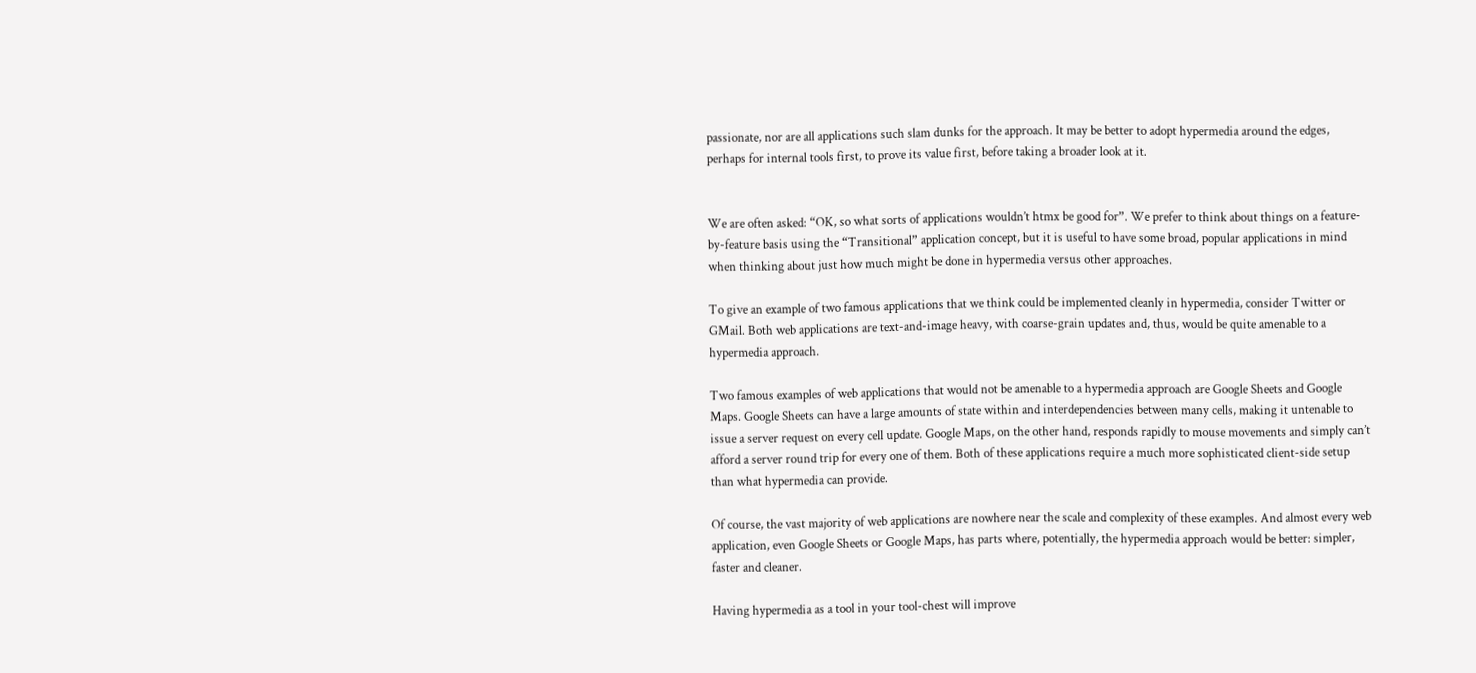passionate, nor are all applications such slam dunks for the approach. It may be better to adopt hypermedia around the edges, perhaps for internal tools first, to prove its value first, before taking a broader look at it.


We are often asked: “OK, so what sorts of applications wouldn’t htmx be good for”. We prefer to think about things on a feature-by-feature basis using the “Transitional” application concept, but it is useful to have some broad, popular applications in mind when thinking about just how much might be done in hypermedia versus other approaches.

To give an example of two famous applications that we think could be implemented cleanly in hypermedia, consider Twitter or GMail. Both web applications are text-and-image heavy, with coarse-grain updates and, thus, would be quite amenable to a hypermedia approach.

Two famous examples of web applications that would not be amenable to a hypermedia approach are Google Sheets and Google Maps. Google Sheets can have a large amounts of state within and interdependencies between many cells, making it untenable to issue a server request on every cell update. Google Maps, on the other hand, responds rapidly to mouse movements and simply can’t afford a server round trip for every one of them. Both of these applications require a much more sophisticated client-side setup than what hypermedia can provide.

Of course, the vast majority of web applications are nowhere near the scale and complexity of these examples. And almost every web application, even Google Sheets or Google Maps, has parts where, potentially, the hypermedia approach would be better: simpler, faster and cleaner.

Having hypermedia as a tool in your tool-chest will improve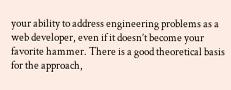your ability to address engineering problems as a web developer, even if it doesn’t become your favorite hammer. There is a good theoretical basis for the approach,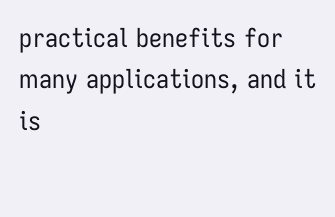practical benefits for many applications, and it is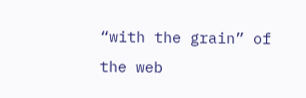“with the grain” of the web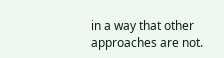in a way that other approaches are not.